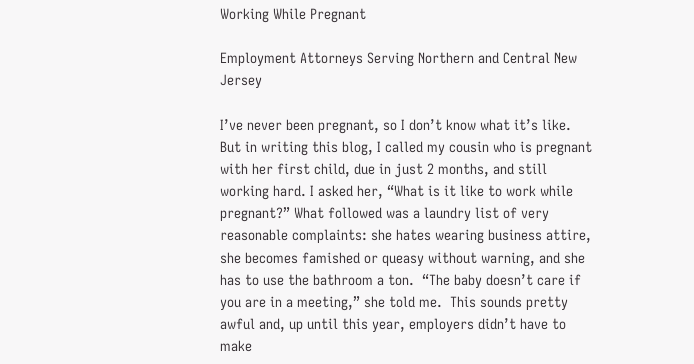Working While Pregnant

Employment Attorneys Serving Northern and Central New Jersey

I’ve never been pregnant, so I don’t know what it’s like. But in writing this blog, I called my cousin who is pregnant with her first child, due in just 2 months, and still working hard. I asked her, “What is it like to work while pregnant?” What followed was a laundry list of very reasonable complaints: she hates wearing business attire, she becomes famished or queasy without warning, and she has to use the bathroom a ton.  “The baby doesn’t care if you are in a meeting,” she told me.  This sounds pretty awful and, up until this year, employers didn’t have to make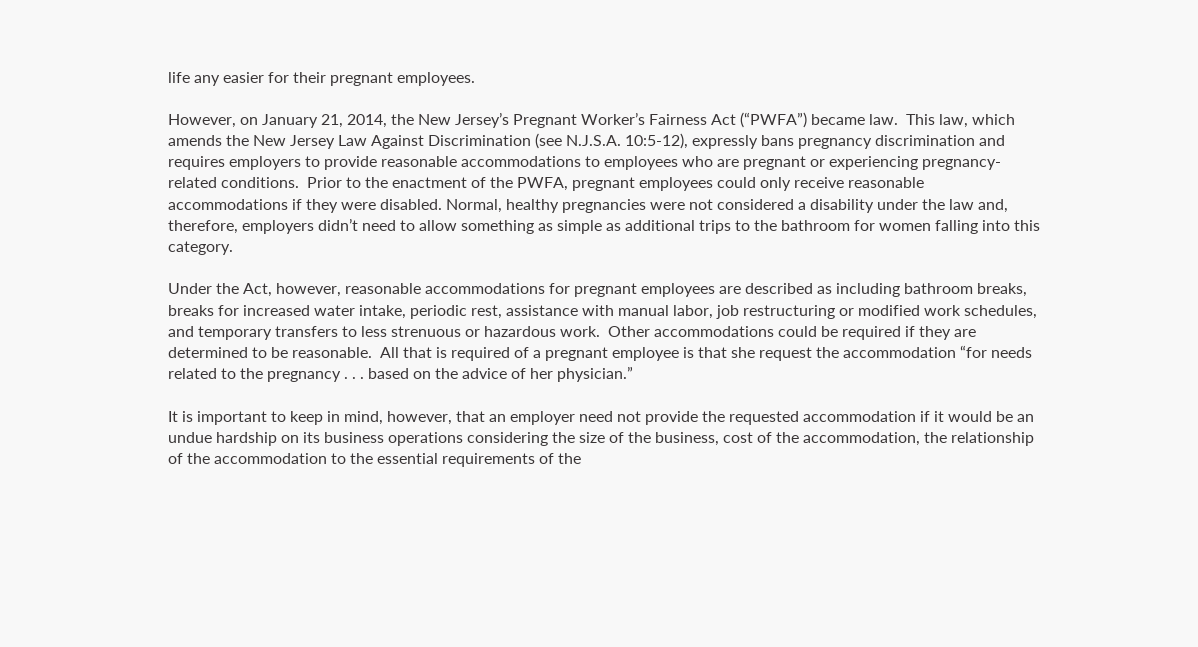life any easier for their pregnant employees.

However, on January 21, 2014, the New Jersey’s Pregnant Worker’s Fairness Act (“PWFA”) became law.  This law, which amends the New Jersey Law Against Discrimination (see N.J.S.A. 10:5-12), expressly bans pregnancy discrimination and requires employers to provide reasonable accommodations to employees who are pregnant or experiencing pregnancy-related conditions.  Prior to the enactment of the PWFA, pregnant employees could only receive reasonable accommodations if they were disabled. Normal, healthy pregnancies were not considered a disability under the law and, therefore, employers didn’t need to allow something as simple as additional trips to the bathroom for women falling into this category.

Under the Act, however, reasonable accommodations for pregnant employees are described as including bathroom breaks, breaks for increased water intake, periodic rest, assistance with manual labor, job restructuring or modified work schedules, and temporary transfers to less strenuous or hazardous work.  Other accommodations could be required if they are determined to be reasonable.  All that is required of a pregnant employee is that she request the accommodation “for needs related to the pregnancy . . . based on the advice of her physician.”

It is important to keep in mind, however, that an employer need not provide the requested accommodation if it would be an undue hardship on its business operations considering the size of the business, cost of the accommodation, the relationship of the accommodation to the essential requirements of the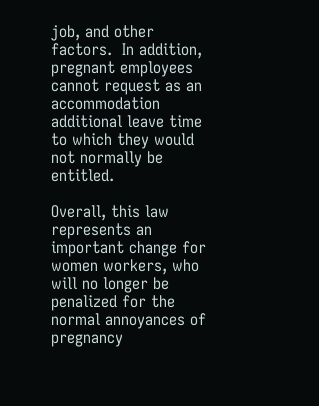job, and other factors.  In addition, pregnant employees cannot request as an accommodation additional leave time to which they would not normally be entitled.

Overall, this law represents an important change for women workers, who will no longer be penalized for the normal annoyances of pregnancy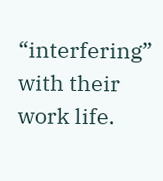“interfering” with their work life.